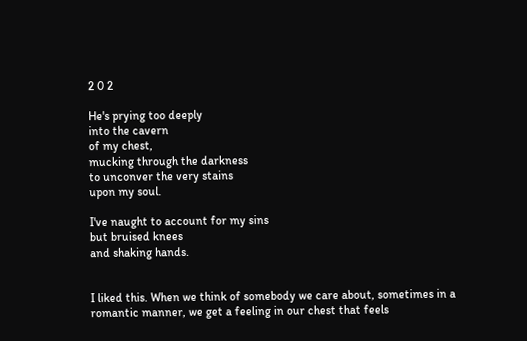2 0 2

He's prying too deeply
into the cavern
of my chest,
mucking through the darkness
to unconver the very stains
upon my soul.

I've naught to account for my sins
but bruised knees
and shaking hands.


I liked this. When we think of somebody we care about, sometimes in a romantic manner, we get a feeling in our chest that feels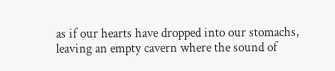as if our hearts have dropped into our stomachs, leaving an empty cavern where the sound of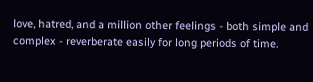love, hatred, and a million other feelings - both simple and complex - reverberate easily for long periods of time.